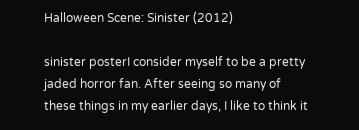Halloween Scene: Sinister (2012)

sinister posterI consider myself to be a pretty jaded horror fan. After seeing so many of these things in my earlier days, I like to think it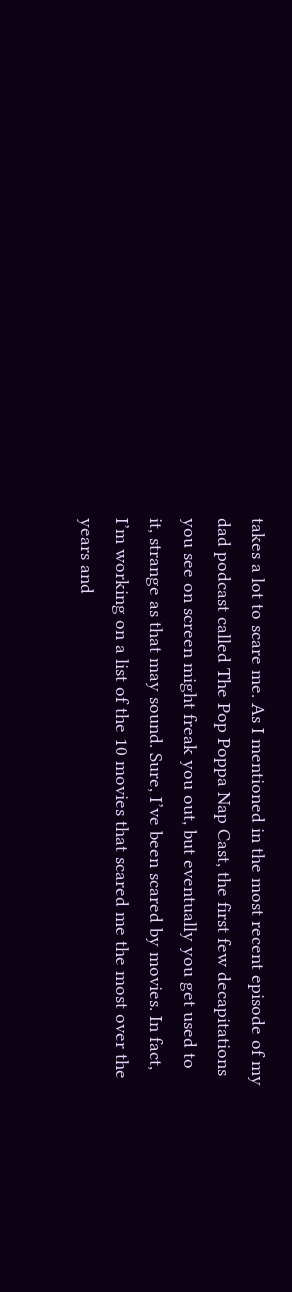takes a lot to scare me. As I mentioned in the most recent episode of my dad podcast called The Pop Poppa Nap Cast, the first few decapitations you see on screen might freak you out, but eventually you get used to it, strange as that may sound. Sure, I’ve been scared by movies. In fact, I’m working on a list of the 10 movies that scared me the most over the years and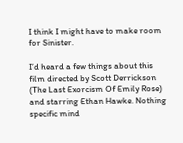I think I might have to make room for Sinister.

I’d heard a few things about this film directed by Scott Derrickson (The Last Exorcism Of Emily Rose) and starring Ethan Hawke. Nothing specific mind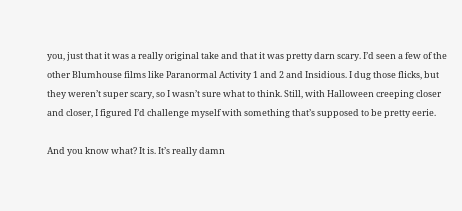you, just that it was a really original take and that it was pretty darn scary. I’d seen a few of the other Blumhouse films like Paranormal Activity 1 and 2 and Insidious. I dug those flicks, but they weren’t super scary, so I wasn’t sure what to think. Still, with Halloween creeping closer and closer, I figured I’d challenge myself with something that’s supposed to be pretty eerie.

And you know what? It is. It’s really damn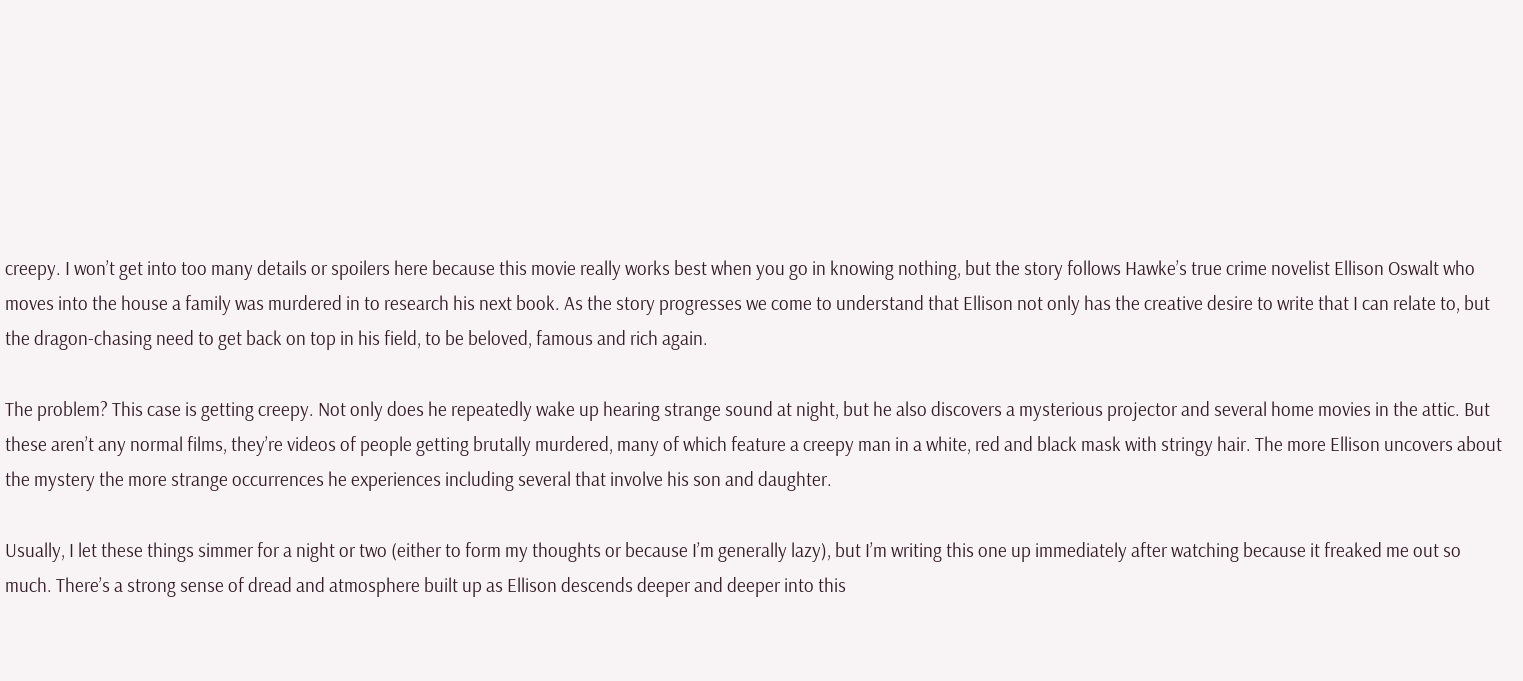creepy. I won’t get into too many details or spoilers here because this movie really works best when you go in knowing nothing, but the story follows Hawke’s true crime novelist Ellison Oswalt who moves into the house a family was murdered in to research his next book. As the story progresses we come to understand that Ellison not only has the creative desire to write that I can relate to, but the dragon-chasing need to get back on top in his field, to be beloved, famous and rich again.

The problem? This case is getting creepy. Not only does he repeatedly wake up hearing strange sound at night, but he also discovers a mysterious projector and several home movies in the attic. But these aren’t any normal films, they’re videos of people getting brutally murdered, many of which feature a creepy man in a white, red and black mask with stringy hair. The more Ellison uncovers about the mystery the more strange occurrences he experiences including several that involve his son and daughter.

Usually, I let these things simmer for a night or two (either to form my thoughts or because I’m generally lazy), but I’m writing this one up immediately after watching because it freaked me out so much. There’s a strong sense of dread and atmosphere built up as Ellison descends deeper and deeper into this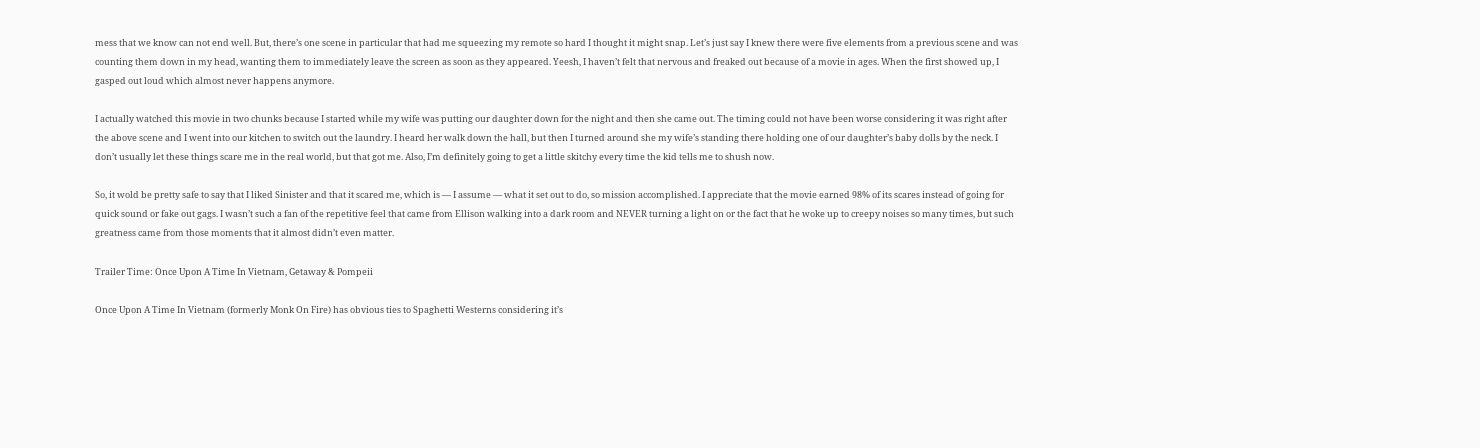mess that we know can not end well. But, there’s one scene in particular that had me squeezing my remote so hard I thought it might snap. Let’s just say I knew there were five elements from a previous scene and was counting them down in my head, wanting them to immediately leave the screen as soon as they appeared. Yeesh, I haven’t felt that nervous and freaked out because of a movie in ages. When the first showed up, I gasped out loud which almost never happens anymore.

I actually watched this movie in two chunks because I started while my wife was putting our daughter down for the night and then she came out. The timing could not have been worse considering it was right after the above scene and I went into our kitchen to switch out the laundry. I heard her walk down the hall, but then I turned around she my wife’s standing there holding one of our daughter’s baby dolls by the neck. I don’t usually let these things scare me in the real world, but that got me. Also, I’m definitely going to get a little skitchy every time the kid tells me to shush now.

So, it wold be pretty safe to say that I liked Sinister and that it scared me, which is — I assume — what it set out to do, so mission accomplished. I appreciate that the movie earned 98% of its scares instead of going for quick sound or fake out gags. I wasn’t such a fan of the repetitive feel that came from Ellison walking into a dark room and NEVER turning a light on or the fact that he woke up to creepy noises so many times, but such greatness came from those moments that it almost didn’t even matter.

Trailer Time: Once Upon A Time In Vietnam, Getaway & Pompeii

Once Upon A Time In Vietnam (formerly Monk On Fire) has obvious ties to Spaghetti Westerns considering it’s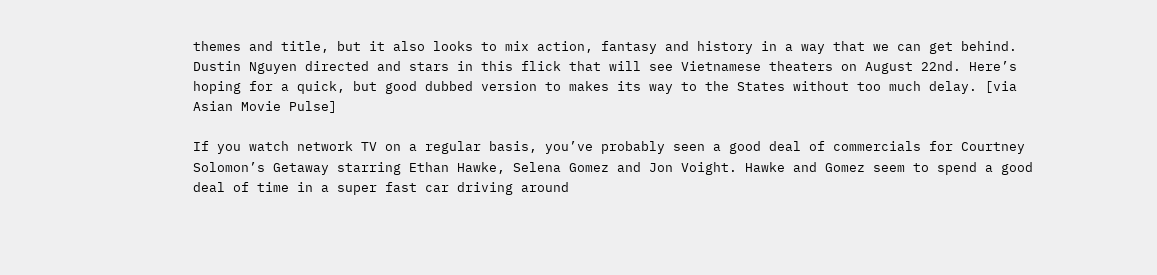themes and title, but it also looks to mix action, fantasy and history in a way that we can get behind. Dustin Nguyen directed and stars in this flick that will see Vietnamese theaters on August 22nd. Here’s hoping for a quick, but good dubbed version to makes its way to the States without too much delay. [via Asian Movie Pulse]

If you watch network TV on a regular basis, you’ve probably seen a good deal of commercials for Courtney Solomon’s Getaway starring Ethan Hawke, Selena Gomez and Jon Voight. Hawke and Gomez seem to spend a good deal of time in a super fast car driving around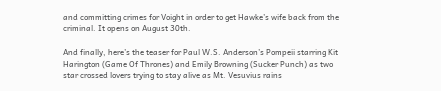and committing crimes for Voight in order to get Hawke’s wife back from the criminal. It opens on August 30th.

And finally, here’s the teaser for Paul W.S. Anderson’s Pompeii starring Kit Harington (Game Of Thrones) and Emily Browning (Sucker Punch) as two star crossed lovers trying to stay alive as Mt. Vesuvius rains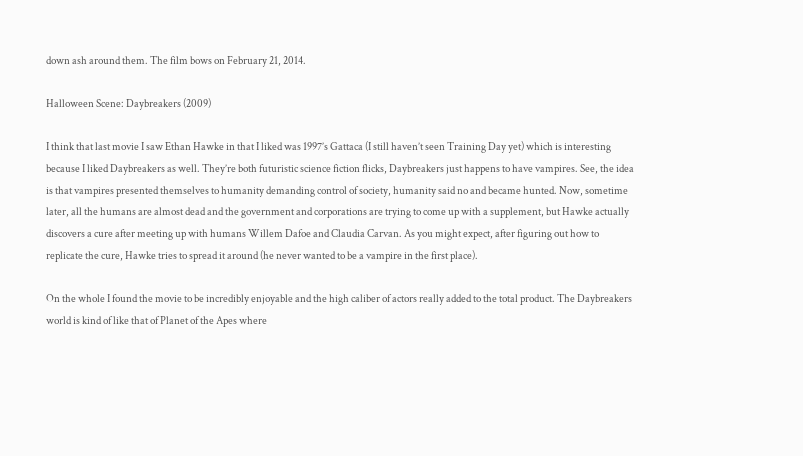down ash around them. The film bows on February 21, 2014.

Halloween Scene: Daybreakers (2009)

I think that last movie I saw Ethan Hawke in that I liked was 1997’s Gattaca (I still haven’t seen Training Day yet) which is interesting because I liked Daybreakers as well. They’re both futuristic science fiction flicks, Daybreakers just happens to have vampires. See, the idea is that vampires presented themselves to humanity demanding control of society, humanity said no and became hunted. Now, sometime later, all the humans are almost dead and the government and corporations are trying to come up with a supplement, but Hawke actually discovers a cure after meeting up with humans Willem Dafoe and Claudia Carvan. As you might expect, after figuring out how to replicate the cure, Hawke tries to spread it around (he never wanted to be a vampire in the first place).

On the whole I found the movie to be incredibly enjoyable and the high caliber of actors really added to the total product. The Daybreakers world is kind of like that of Planet of the Apes where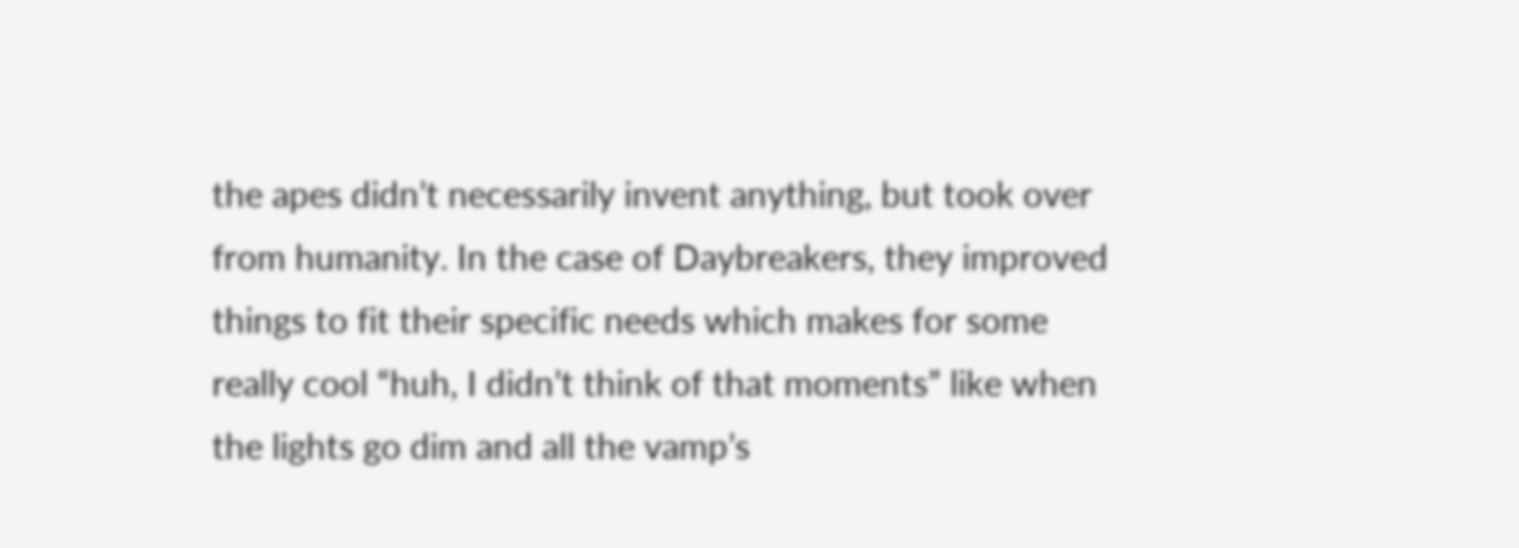the apes didn’t necessarily invent anything, but took over from humanity. In the case of Daybreakers, they improved things to fit their specific needs which makes for some really cool “huh, I didn’t think of that moments” like when the lights go dim and all the vamp’s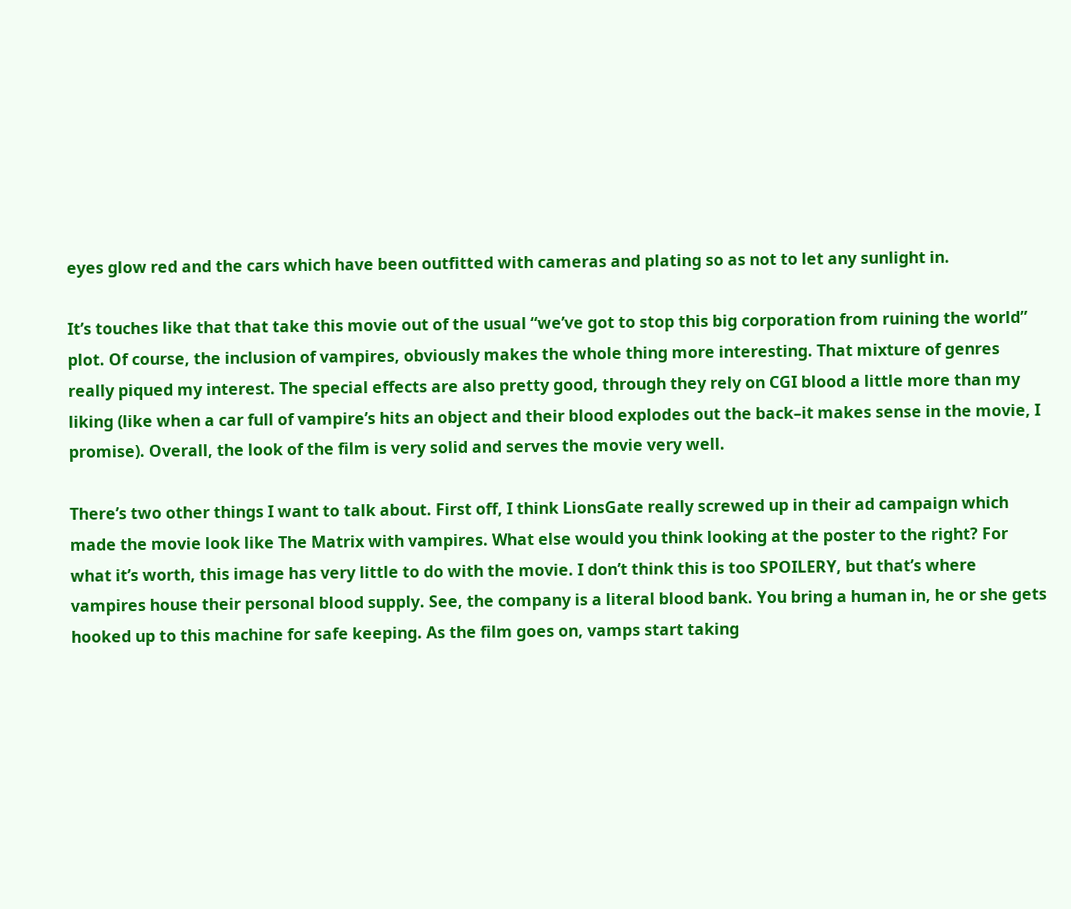eyes glow red and the cars which have been outfitted with cameras and plating so as not to let any sunlight in.

It’s touches like that that take this movie out of the usual “we’ve got to stop this big corporation from ruining the world” plot. Of course, the inclusion of vampires, obviously makes the whole thing more interesting. That mixture of genres really piqued my interest. The special effects are also pretty good, through they rely on CGI blood a little more than my liking (like when a car full of vampire’s hits an object and their blood explodes out the back–it makes sense in the movie, I promise). Overall, the look of the film is very solid and serves the movie very well.

There’s two other things I want to talk about. First off, I think LionsGate really screwed up in their ad campaign which made the movie look like The Matrix with vampires. What else would you think looking at the poster to the right? For what it’s worth, this image has very little to do with the movie. I don’t think this is too SPOILERY, but that’s where vampires house their personal blood supply. See, the company is a literal blood bank. You bring a human in, he or she gets hooked up to this machine for safe keeping. As the film goes on, vamps start taking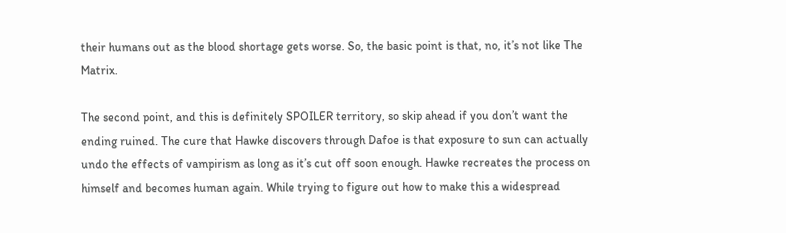their humans out as the blood shortage gets worse. So, the basic point is that, no, it’s not like The Matrix.

The second point, and this is definitely SPOILER territory, so skip ahead if you don’t want the ending ruined. The cure that Hawke discovers through Dafoe is that exposure to sun can actually undo the effects of vampirism as long as it’s cut off soon enough. Hawke recreates the process on himself and becomes human again. While trying to figure out how to make this a widespread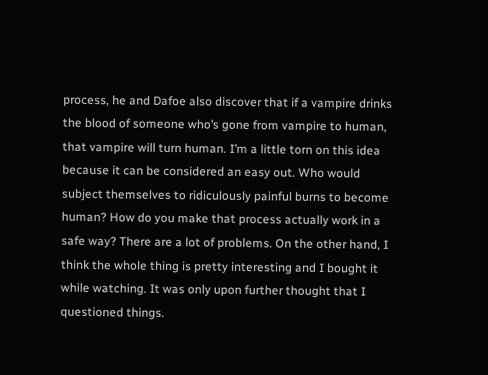process, he and Dafoe also discover that if a vampire drinks the blood of someone who’s gone from vampire to human, that vampire will turn human. I’m a little torn on this idea because it can be considered an easy out. Who would subject themselves to ridiculously painful burns to become human? How do you make that process actually work in a safe way? There are a lot of problems. On the other hand, I think the whole thing is pretty interesting and I bought it while watching. It was only upon further thought that I questioned things.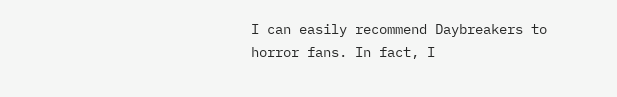I can easily recommend Daybreakers to horror fans. In fact, I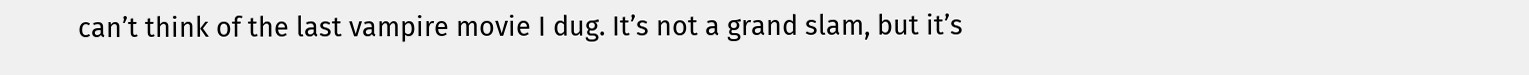can’t think of the last vampire movie I dug. It’s not a grand slam, but it’s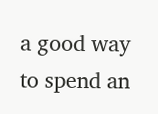a good way to spend an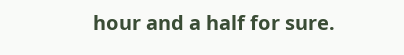hour and a half for sure.